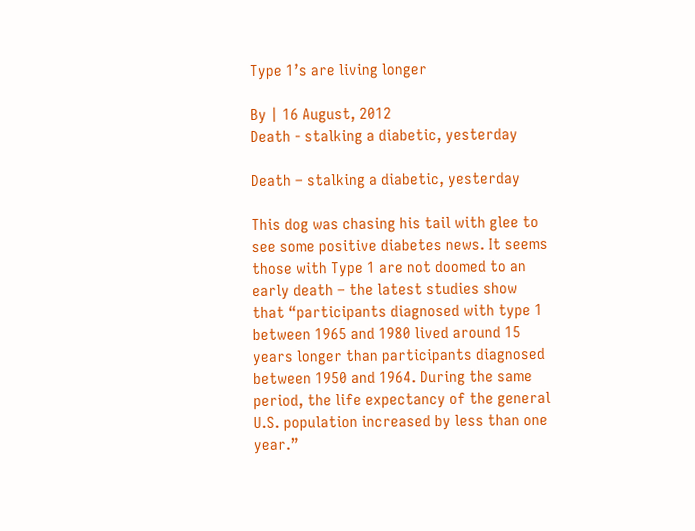Type 1’s are living longer

By | 16 August, 2012
Death - stalking a diabetic, yesterday

Death – stalking a diabetic, yesterday

This dog was chasing his tail with glee to see some positive diabetes news. It seems those with Type 1 are not doomed to an early death – the latest studies show that “participants diagnosed with type 1 between 1965 and 1980 lived around 15 years longer than participants diagnosed between 1950 and 1964. During the same period, the life expectancy of the general U.S. population increased by less than one year.”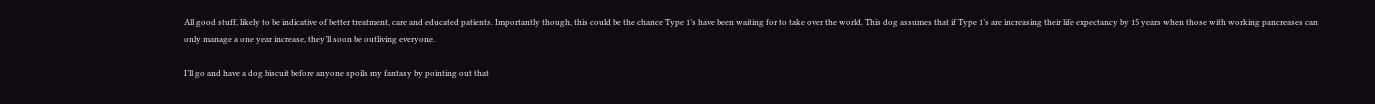All good stuff, likely to be indicative of better treatment, care and educated patients. Importantly though, this could be the chance Type 1’s have been waiting for to take over the world. This dog assumes that if Type 1’s are increasing their life expectancy by 15 years when those with working pancreases can only manage a one year increase, they’ll soon be outliving everyone.

I’ll go and have a dog biscuit before anyone spoils my fantasy by pointing out that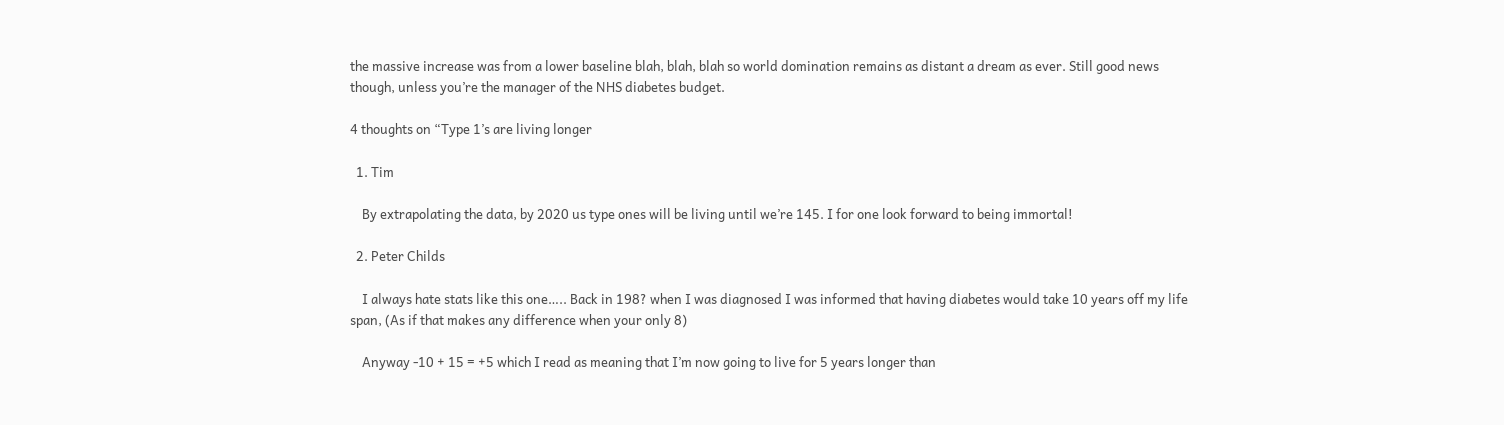the massive increase was from a lower baseline blah, blah, blah so world domination remains as distant a dream as ever. Still good news though, unless you’re the manager of the NHS diabetes budget.

4 thoughts on “Type 1’s are living longer

  1. Tim

    By extrapolating the data, by 2020 us type ones will be living until we’re 145. I for one look forward to being immortal!

  2. Peter Childs

    I always hate stats like this one….. Back in 198? when I was diagnosed I was informed that having diabetes would take 10 years off my life span, (As if that makes any difference when your only 8)

    Anyway -10 + 15 = +5 which I read as meaning that I’m now going to live for 5 years longer than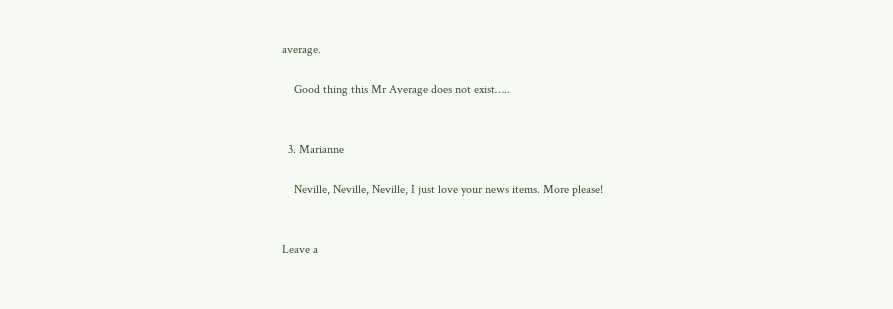average.

    Good thing this Mr Average does not exist…..


  3. Marianne

    Neville, Neville, Neville, I just love your news items. More please!


Leave a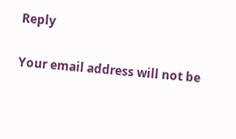Reply

Your email address will not be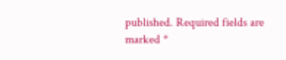published. Required fields are marked *